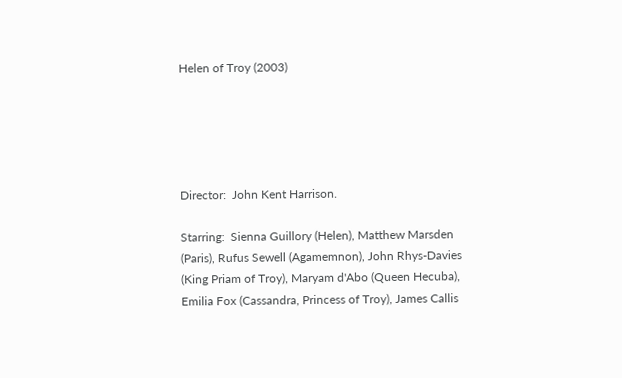Helen of Troy (2003)





Director:  John Kent Harrison.

Starring:  Sienna Guillory (Helen), Matthew Marsden (Paris), Rufus Sewell (Agamemnon), John Rhys-Davies (King Priam of Troy), Maryam d'Abo (Queen Hecuba), Emilia Fox (Cassandra, Princess of Troy), James Callis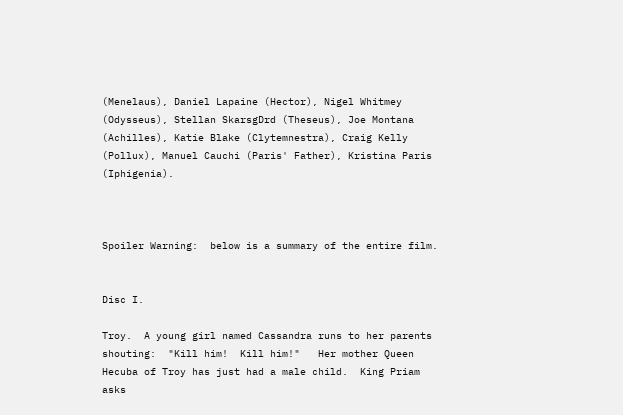(Menelaus), Daniel Lapaine (Hector), Nigel Whitmey (Odysseus), Stellan SkarsgDrd (Theseus), Joe Montana (Achilles), Katie Blake (Clytemnestra), Craig Kelly (Pollux), Manuel Cauchi (Paris' Father), Kristina Paris (Iphigenia).



Spoiler Warning:  below is a summary of the entire film.


Disc I.

Troy.  A young girl named Cassandra runs to her parents shouting:  "Kill him!  Kill him!"   Her mother Queen Hecuba of Troy has just had a male child.  King Priam asks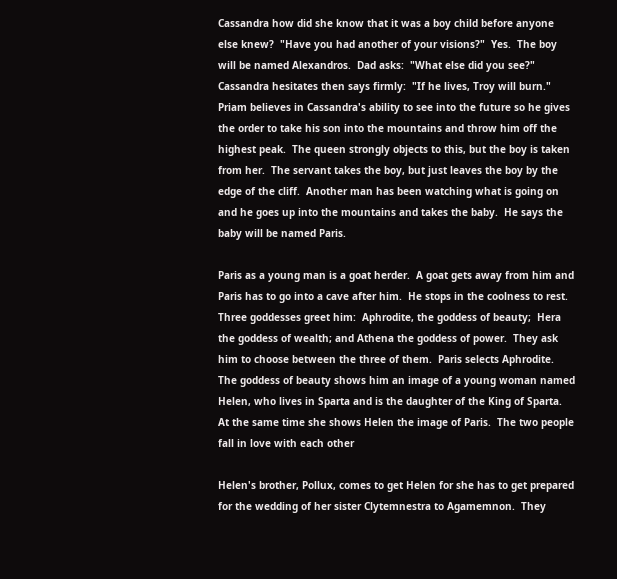Cassandra how did she know that it was a boy child before anyone else knew?  "Have you had another of your visions?"  Yes.  The boy will be named Alexandros.  Dad asks:  "What else did you see?"  Cassandra hesitates then says firmly:  "If he lives, Troy will burn."  Priam believes in Cassandra's ability to see into the future so he gives the order to take his son into the mountains and throw him off the highest peak.  The queen strongly objects to this, but the boy is taken from her.  The servant takes the boy, but just leaves the boy by the edge of the cliff.  Another man has been watching what is going on and he goes up into the mountains and takes the baby.  He says the baby will be named Paris.

Paris as a young man is a goat herder.  A goat gets away from him and Paris has to go into a cave after him.  He stops in the coolness to rest.  Three goddesses greet him:  Aphrodite, the goddess of beauty;  Hera the goddess of wealth; and Athena the goddess of power.  They ask him to choose between the three of them.  Paris selects Aphrodite.  The goddess of beauty shows him an image of a young woman named Helen, who lives in Sparta and is the daughter of the King of Sparta.  At the same time she shows Helen the image of Paris.  The two people fall in love with each other

Helen's brother, Pollux, comes to get Helen for she has to get prepared for the wedding of her sister Clytemnestra to Agamemnon.  They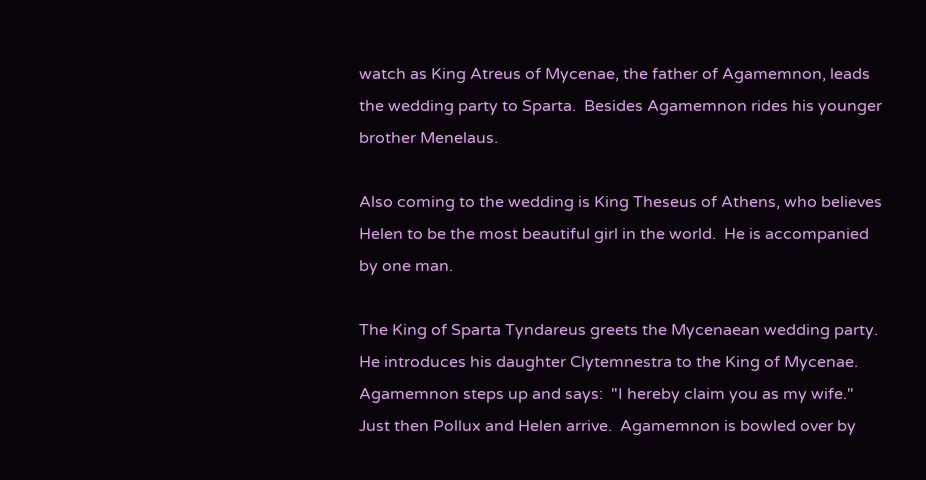watch as King Atreus of Mycenae, the father of Agamemnon, leads the wedding party to Sparta.  Besides Agamemnon rides his younger brother Menelaus.

Also coming to the wedding is King Theseus of Athens, who believes Helen to be the most beautiful girl in the world.  He is accompanied by one man.

The King of Sparta Tyndareus greets the Mycenaean wedding party.  He introduces his daughter Clytemnestra to the King of Mycenae.  Agamemnon steps up and says:  "I hereby claim you as my wife."  Just then Pollux and Helen arrive.  Agamemnon is bowled over by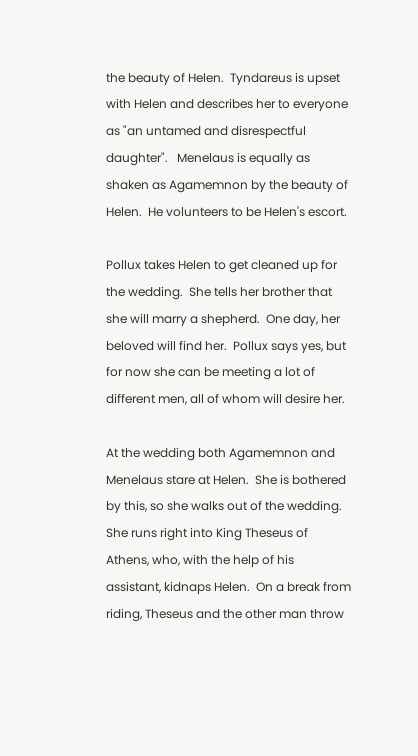the beauty of Helen.  Tyndareus is upset with Helen and describes her to everyone as "an untamed and disrespectful daughter".   Menelaus is equally as shaken as Agamemnon by the beauty of Helen.  He volunteers to be Helen's escort.

Pollux takes Helen to get cleaned up for the wedding.  She tells her brother that she will marry a shepherd.  One day, her beloved will find her.  Pollux says yes, but for now she can be meeting a lot of different men, all of whom will desire her.

At the wedding both Agamemnon and Menelaus stare at Helen.  She is bothered by this, so she walks out of the wedding.  She runs right into King Theseus of Athens, who, with the help of his assistant, kidnaps Helen.  On a break from riding, Theseus and the other man throw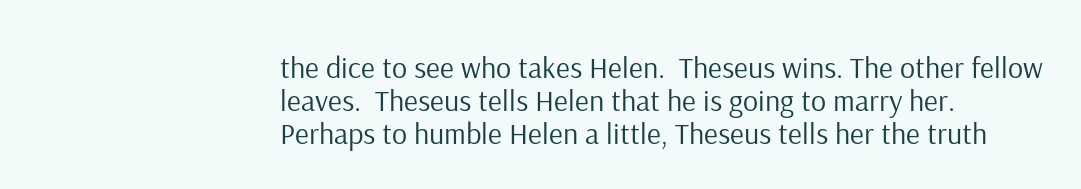the dice to see who takes Helen.  Theseus wins. The other fellow leaves.  Theseus tells Helen that he is going to marry her.  Perhaps to humble Helen a little, Theseus tells her the truth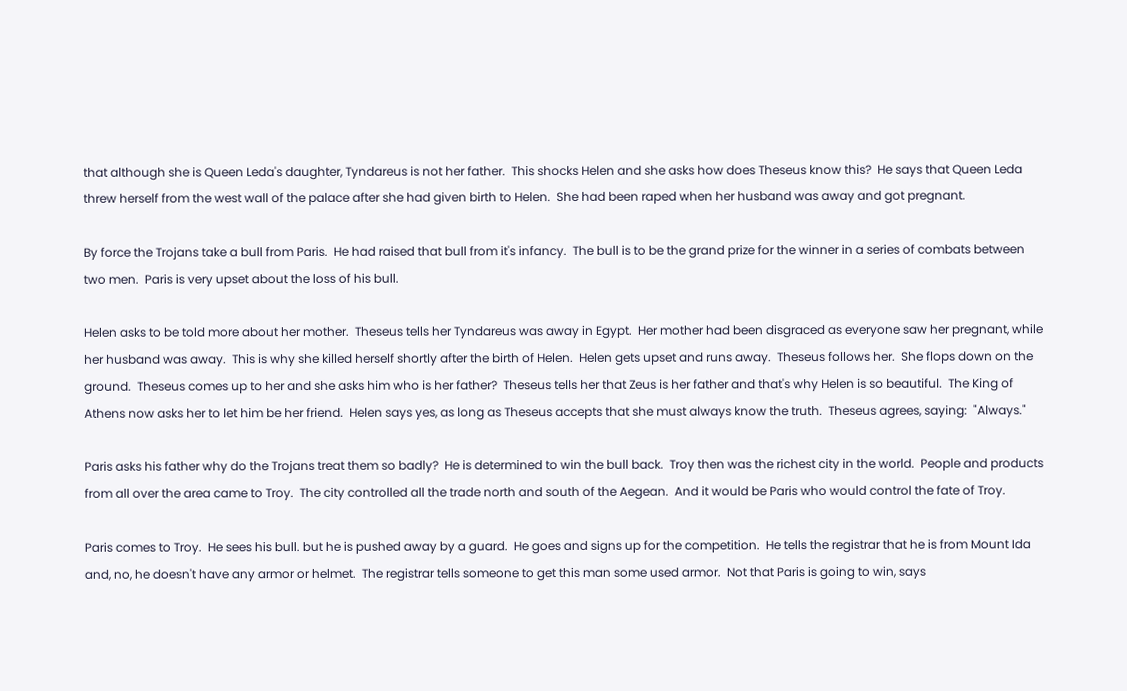that although she is Queen Leda's daughter, Tyndareus is not her father.  This shocks Helen and she asks how does Theseus know this?  He says that Queen Leda threw herself from the west wall of the palace after she had given birth to Helen.  She had been raped when her husband was away and got pregnant.

By force the Trojans take a bull from Paris.  He had raised that bull from it's infancy.  The bull is to be the grand prize for the winner in a series of combats between two men.  Paris is very upset about the loss of his bull.

Helen asks to be told more about her mother.  Theseus tells her Tyndareus was away in Egypt.  Her mother had been disgraced as everyone saw her pregnant, while her husband was away.  This is why she killed herself shortly after the birth of Helen.  Helen gets upset and runs away.  Theseus follows her.  She flops down on the ground.  Theseus comes up to her and she asks him who is her father?  Theseus tells her that Zeus is her father and that's why Helen is so beautiful.  The King of Athens now asks her to let him be her friend.  Helen says yes, as long as Theseus accepts that she must always know the truth.  Theseus agrees, saying:  "Always."

Paris asks his father why do the Trojans treat them so badly?  He is determined to win the bull back.  Troy then was the richest city in the world.  People and products from all over the area came to Troy.  The city controlled all the trade north and south of the Aegean.  And it would be Paris who would control the fate of Troy.

Paris comes to Troy.  He sees his bull. but he is pushed away by a guard.  He goes and signs up for the competition.  He tells the registrar that he is from Mount Ida and, no, he doesn't have any armor or helmet.  The registrar tells someone to get this man some used armor.  Not that Paris is going to win, says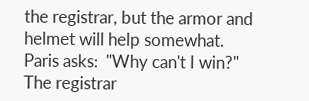the registrar, but the armor and helmet will help somewhat.  Paris asks:  "Why can't I win?"  The registrar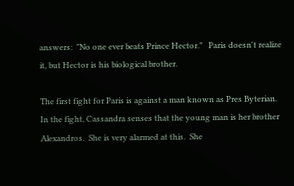answers:  "No one ever beats Prince Hector."   Paris doesn't realize it, but Hector is his biological brother.

The first fight for Paris is against a man known as Pres Byterian.  In the fight, Cassandra senses that the young man is her brother Alexandros.  She is very alarmed at this.  She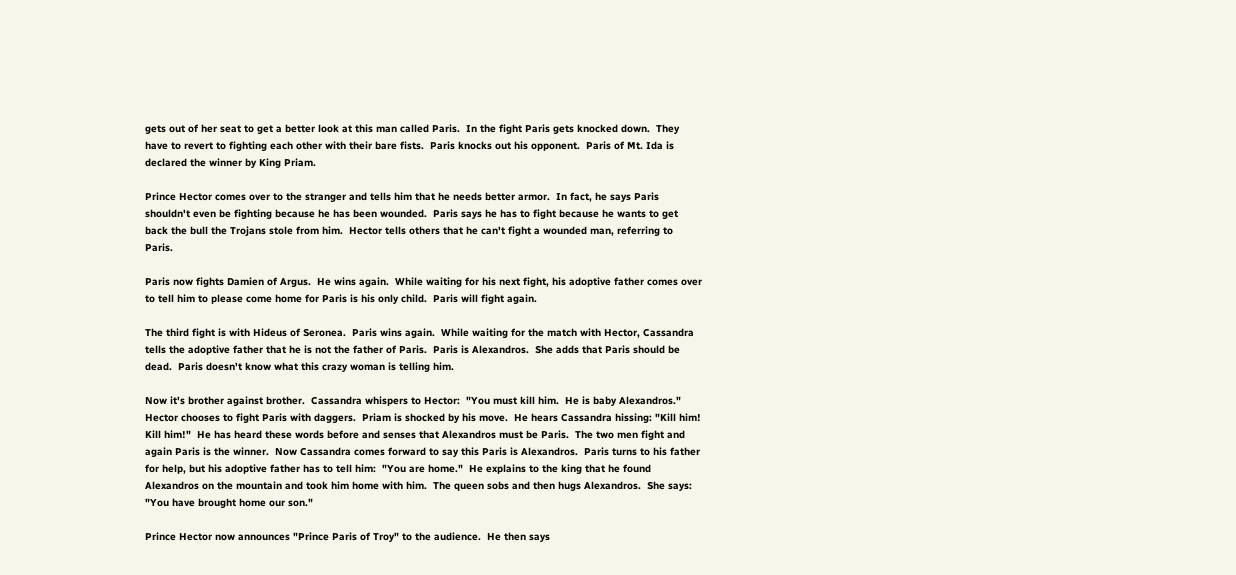gets out of her seat to get a better look at this man called Paris.  In the fight Paris gets knocked down.  They have to revert to fighting each other with their bare fists.  Paris knocks out his opponent.  Paris of Mt. Ida is declared the winner by King Priam.

Prince Hector comes over to the stranger and tells him that he needs better armor.  In fact, he says Paris shouldn't even be fighting because he has been wounded.  Paris says he has to fight because he wants to get back the bull the Trojans stole from him.  Hector tells others that he can't fight a wounded man, referring to Paris.

Paris now fights Damien of Argus.  He wins again.  While waiting for his next fight, his adoptive father comes over to tell him to please come home for Paris is his only child.  Paris will fight again.

The third fight is with Hideus of Seronea.  Paris wins again.  While waiting for the match with Hector, Cassandra tells the adoptive father that he is not the father of Paris.  Paris is Alexandros.  She adds that Paris should be dead.  Paris doesn't know what this crazy woman is telling him.

Now it's brother against brother.  Cassandra whispers to Hector:  "You must kill him.  He is baby Alexandros."  Hector chooses to fight Paris with daggers.  Priam is shocked by his move.  He hears Cassandra hissing: "Kill him!  Kill him!"  He has heard these words before and senses that Alexandros must be Paris.  The two men fight and again Paris is the winner.  Now Cassandra comes forward to say this Paris is Alexandros.  Paris turns to his father for help, but his adoptive father has to tell him:  "You are home."  He explains to the king that he found Alexandros on the mountain and took him home with him.  The queen sobs and then hugs Alexandros.  She says:  "You have brought home our son."

Prince Hector now announces "Prince Paris of Troy" to the audience.  He then says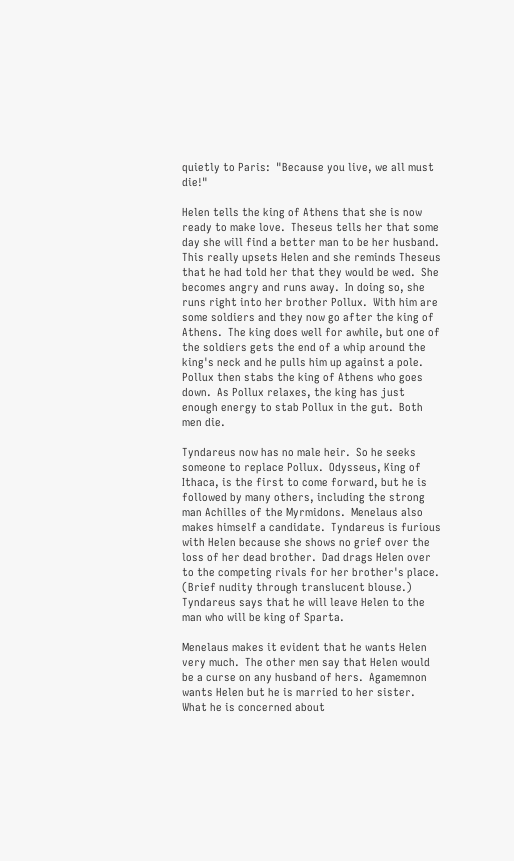quietly to Paris:  "Because you live, we all must die!"

Helen tells the king of Athens that she is now ready to make love.  Theseus tells her that some day she will find a better man to be her husband.  This really upsets Helen and she reminds Theseus that he had told her that they would be wed.  She becomes angry and runs away.  In doing so, she runs right into her brother Pollux.  With him are some soldiers and they now go after the king of Athens.  The king does well for awhile, but one of the soldiers gets the end of a whip around the king's neck and he pulls him up against a pole.  Pollux then stabs the king of Athens who goes down.  As Pollux relaxes, the king has just enough energy to stab Pollux in the gut.  Both men die.

Tyndareus now has no male heir.  So he seeks someone to replace Pollux.  Odysseus, King of Ithaca, is the first to come forward, but he is followed by many others, including the strong man Achilles of the Myrmidons.  Menelaus also makes himself a candidate.  Tyndareus is furious with Helen because she shows no grief over the loss of her dead brother.  Dad drags Helen over to the competing rivals for her brother's place.  (Brief nudity through translucent blouse.)  Tyndareus says that he will leave Helen to the man who will be king of Sparta.

Menelaus makes it evident that he wants Helen very much.  The other men say that Helen would be a curse on any husband of hers.  Agamemnon wants Helen but he is married to her sister.  What he is concerned about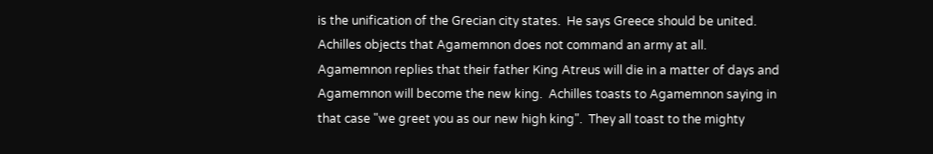is the unification of the Grecian city states.  He says Greece should be united.  Achilles objects that Agamemnon does not command an army at all.  Agamemnon replies that their father King Atreus will die in a matter of days and Agamemnon will become the new king.  Achilles toasts to Agamemnon saying in that case "we greet you as our new high king".  They all toast to the mighty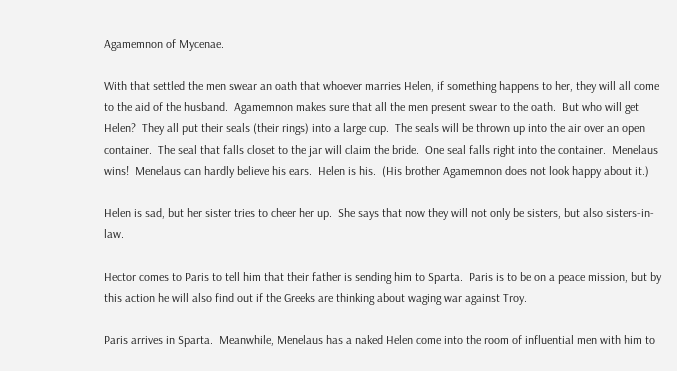Agamemnon of Mycenae.

With that settled the men swear an oath that whoever marries Helen, if something happens to her, they will all come to the aid of the husband.  Agamemnon makes sure that all the men present swear to the oath.  But who will get Helen?  They all put their seals (their rings) into a large cup.  The seals will be thrown up into the air over an open container.  The seal that falls closet to the jar will claim the bride.  One seal falls right into the container.  Menelaus wins!  Menelaus can hardly believe his ears.  Helen is his.  (His brother Agamemnon does not look happy about it.)

Helen is sad, but her sister tries to cheer her up.  She says that now they will not only be sisters, but also sisters-in-law.

Hector comes to Paris to tell him that their father is sending him to Sparta.  Paris is to be on a peace mission, but by this action he will also find out if the Greeks are thinking about waging war against Troy.

Paris arrives in Sparta.  Meanwhile, Menelaus has a naked Helen come into the room of influential men with him to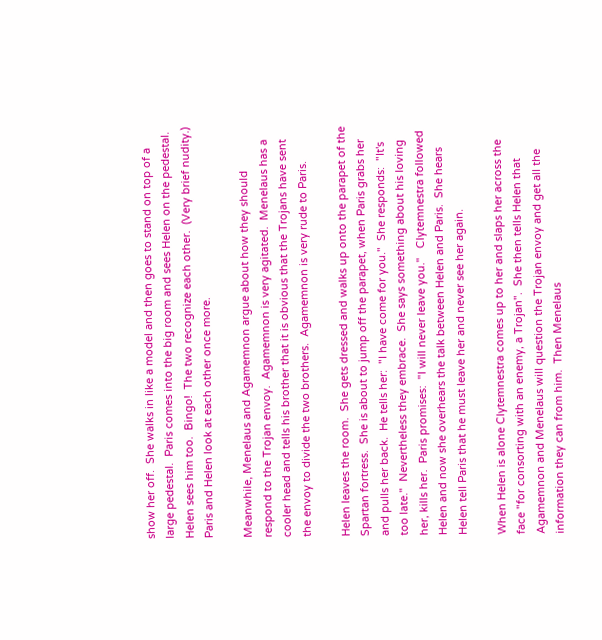show her off.  She walks in like a model and then goes to stand on top of a large pedestal.  Paris comes into the big room and sees Helen on the pedestal.  Helen sees him too.  Bingo!  The two recognize each other.  (Very brief nudity.)  Paris and Helen look at each other once more.

Meanwhile, Menelaus and Agamemnon argue about how they should respond to the Trojan envoy.  Agamemnon is very agitated.  Menelaus has a cooler head and tells his brother that it is obvious that the Trojans have sent the envoy to divide the two brothers.  Agamemnon is very rude to Paris.

Helen leaves the room.  She gets dressed and walks up onto the parapet of the Spartan fortress.  She is about to jump off the parapet, when Paris grabs her and pulls her back.  He tells her:  "I have come for you."  She responds:  "It's too late."  Nevertheless they embrace.  She says something about his loving her, kills her.  Paris promises:  "I will never leave you."   Clytemnestra followed Helen and now she overhears the talk between Helen and Paris.  She hears Helen tell Paris that he must leave her and never see her again.

When Helen is alone Clytemnestra comes up to her and slaps her across the face "for consorting with an enemy, a Trojan".  She then tells Helen that Agamemnon and Menelaus will question the Trojan envoy and get all the information they can from him.  Then Menelaus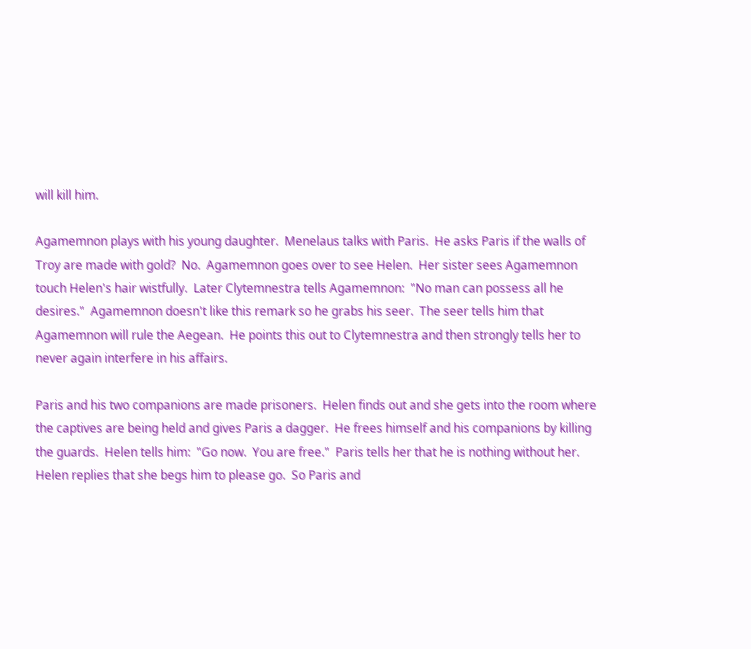will kill him.

Agamemnon plays with his young daughter.  Menelaus talks with Paris.  He asks Paris if the walls of Troy are made with gold?  No.  Agamemnon goes over to see Helen.  Her sister sees Agamemnon touch Helen's hair wistfully.  Later Clytemnestra tells Agamemnon:  "No man can possess all he desires."  Agamemnon doesn't like this remark so he grabs his seer.  The seer tells him that Agamemnon will rule the Aegean.  He points this out to Clytemnestra and then strongly tells her to never again interfere in his affairs.

Paris and his two companions are made prisoners.  Helen finds out and she gets into the room where the captives are being held and gives Paris a dagger.  He frees himself and his companions by killing the guards.  Helen tells him:  "Go now.  You are free."  Paris tells her that he is nothing without her.  Helen replies that she begs him to please go.  So Paris and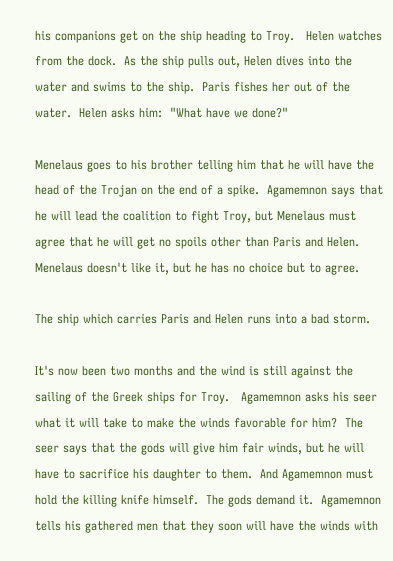his companions get on the ship heading to Troy.   Helen watches from the dock.  As the ship pulls out, Helen dives into the water and swims to the ship.  Paris fishes her out of the water.  Helen asks him:  "What have we done?"

Menelaus goes to his brother telling him that he will have the head of the Trojan on the end of a spike.  Agamemnon says that he will lead the coalition to fight Troy, but Menelaus must agree that he will get no spoils other than Paris and Helen.  Menelaus doesn't like it, but he has no choice but to agree.

The ship which carries Paris and Helen runs into a bad storm.

It's now been two months and the wind is still against the sailing of the Greek ships for Troy.   Agamemnon asks his seer what it will take to make the winds favorable for him?  The seer says that the gods will give him fair winds, but he will have to sacrifice his daughter to them.  And Agamemnon must hold the killing knife himself.  The gods demand it.  Agamemnon tells his gathered men that they soon will have the winds with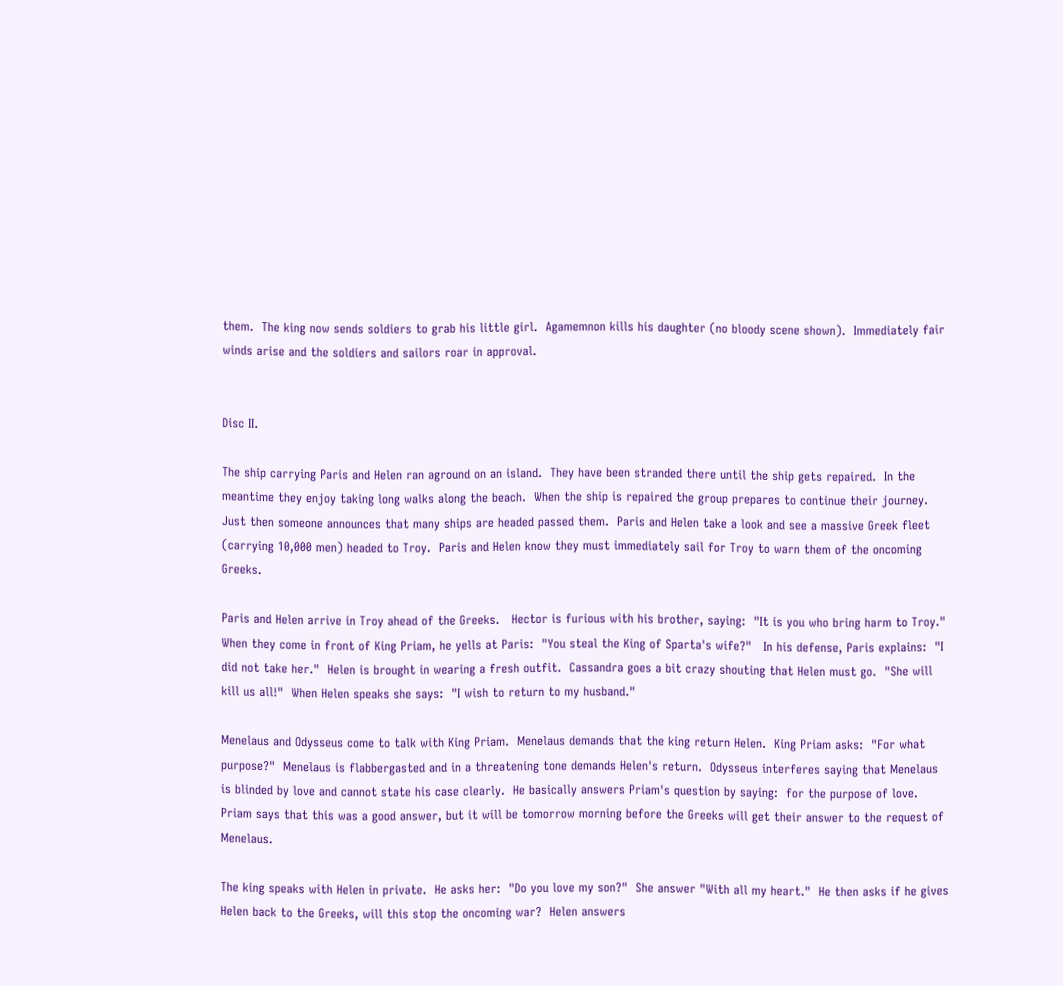them.  The king now sends soldiers to grab his little girl.  Agamemnon kills his daughter (no bloody scene shown).  Immediately fair winds arise and the soldiers and sailors roar in approval.


Disc II.

The ship carrying Paris and Helen ran aground on an island.  They have been stranded there until the ship gets repaired.  In the meantime they enjoy taking long walks along the beach.  When the ship is repaired the group prepares to continue their journey.  Just then someone announces that many ships are headed passed them.  Paris and Helen take a look and see a massive Greek fleet (carrying 10,000 men) headed to Troy.  Paris and Helen know they must immediately sail for Troy to warn them of the oncoming Greeks.

Paris and Helen arrive in Troy ahead of the Greeks.   Hector is furious with his brother, saying:  "It is you who bring harm to Troy."  When they come in front of King Priam, he yells at Paris:  "You steal the King of Sparta's wife?"   In his defense, Paris explains:  "I did not take her."  Helen is brought in wearing a fresh outfit.  Cassandra goes a bit crazy shouting that Helen must go.  "She will kill us all!"  When Helen speaks she says:  "I wish to return to my husband."

Menelaus and Odysseus come to talk with King Priam.  Menelaus demands that the king return Helen.  King Priam asks:  "For what purpose?"  Menelaus is flabbergasted and in a threatening tone demands Helen's return.  Odysseus interferes saying that Menelaus is blinded by love and cannot state his case clearly.  He basically answers Priam's question by saying:  for the purpose of love.  Priam says that this was a good answer, but it will be tomorrow morning before the Greeks will get their answer to the request of Menelaus.

The king speaks with Helen in private.  He asks her:  "Do you love my son?"  She answer "With all my heart."  He then asks if he gives Helen back to the Greeks, will this stop the oncoming war?  Helen answers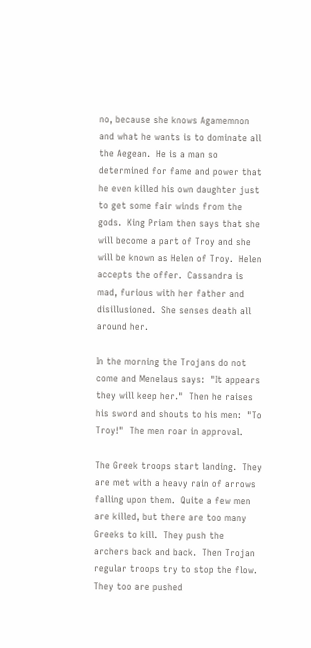no, because she knows Agamemnon and what he wants is to dominate all the Aegean.  He is a man so determined for fame and power that he even killed his own daughter just to get some fair winds from the gods.  King Priam then says that she will become a part of Troy and she will be known as Helen of Troy.  Helen accepts the offer.  Cassandra is mad, furious with her father and disillusioned.  She senses death all around her.

In the morning the Trojans do not come and Menelaus says:  "It appears they will keep her."  Then he raises his sword and shouts to his men:  "To Troy!"  The men roar in approval.

The Greek troops start landing.  They are met with a heavy rain of arrows falling upon them.  Quite a few men are killed, but there are too many Greeks to kill.  They push the archers back and back.  Then Trojan regular troops try to stop the flow.  They too are pushed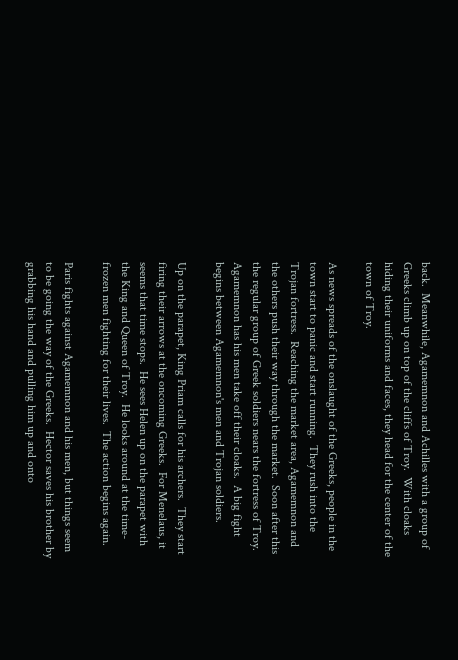back.  Meanwhile, Agamemnon and Achilles with a group of Greeks climb up on top of the cliffs of Troy.  With cloaks hiding their uniforms and faces, they head for the center of the town of Troy.

As news spreads of the onslaught of the Greeks, people in the town start to panic and start running.  They rush into the Trojan fortress.  Reaching the market area, Agamemnon and the others push their way through the market.  Soon after this the regular group of Greek soldiers nears the fortress of Troy.  Agamemnon has his men take off their cloaks.  A big fight begins between Agamemnon's men and Trojan soldiers.

Up on the parapet, King Priam calls for his archers.  They start firing their arrows at the oncoming Greeks.  For Menelaus, it seems that time stops.  He sees Helen up on the parapet with the King and Queen of Troy.  He looks around at the time-frozen men fighting for their lives.  The action begins again.

Paris fights against Agamemnon and his men, but things seem to be going the way of the Greeks.  Hector saves his brother by grabbing his hand and pulling him up and onto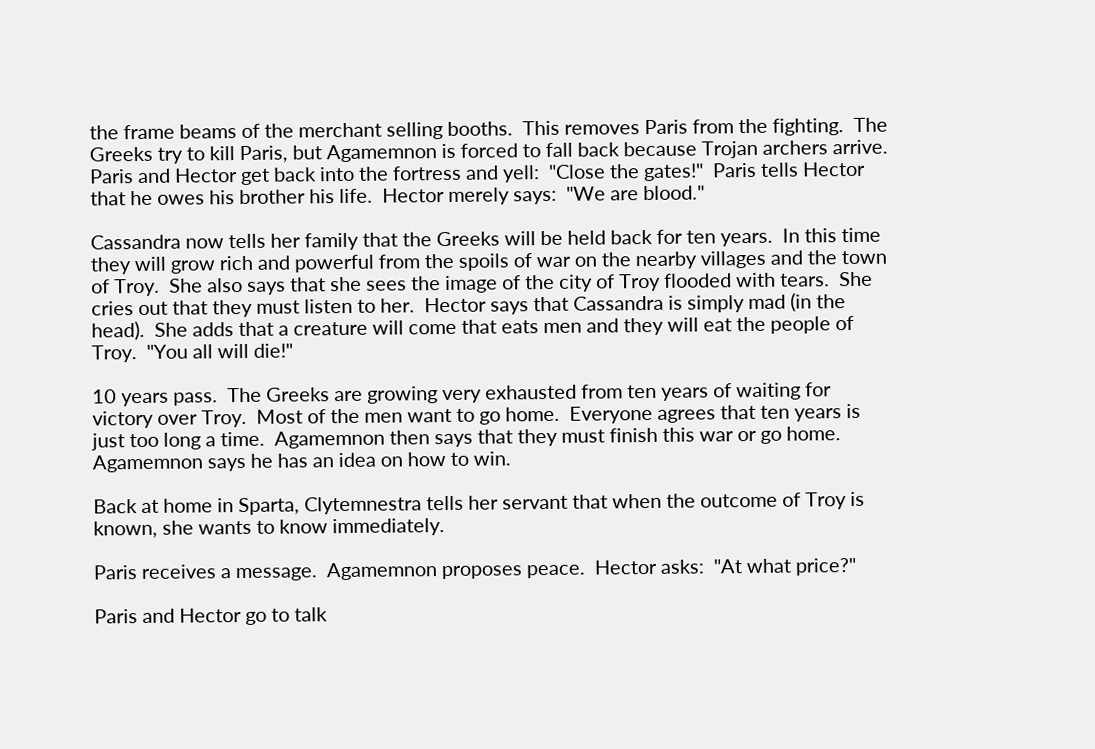the frame beams of the merchant selling booths.  This removes Paris from the fighting.  The Greeks try to kill Paris, but Agamemnon is forced to fall back because Trojan archers arrive.  Paris and Hector get back into the fortress and yell:  "Close the gates!"  Paris tells Hector that he owes his brother his life.  Hector merely says:  "We are blood."

Cassandra now tells her family that the Greeks will be held back for ten years.  In this time they will grow rich and powerful from the spoils of war on the nearby villages and the town of Troy.  She also says that she sees the image of the city of Troy flooded with tears.  She cries out that they must listen to her.  Hector says that Cassandra is simply mad (in the head).  She adds that a creature will come that eats men and they will eat the people of Troy.  "You all will die!"

10 years pass.  The Greeks are growing very exhausted from ten years of waiting for victory over Troy.  Most of the men want to go home.  Everyone agrees that ten years is just too long a time.  Agamemnon then says that they must finish this war or go home.  Agamemnon says he has an idea on how to win.

Back at home in Sparta, Clytemnestra tells her servant that when the outcome of Troy is known, she wants to know immediately.

Paris receives a message.  Agamemnon proposes peace.  Hector asks:  "At what price?"

Paris and Hector go to talk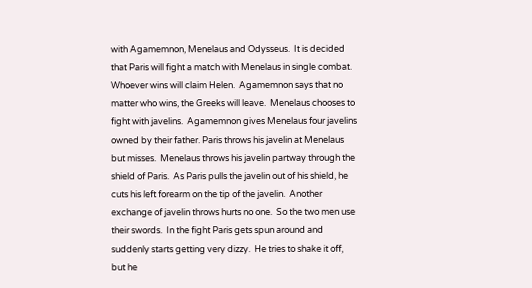with Agamemnon, Menelaus and Odysseus.  It is decided that Paris will fight a match with Menelaus in single combat.  Whoever wins will claim Helen.  Agamemnon says that no matter who wins, the Greeks will leave.  Menelaus chooses to fight with javelins.  Agamemnon gives Menelaus four javelins owned by their father. Paris throws his javelin at Menelaus but misses.  Menelaus throws his javelin partway through the shield of Paris.  As Paris pulls the javelin out of his shield, he cuts his left forearm on the tip of the javelin.  Another exchange of javelin throws hurts no one.  So the two men use their swords.  In the fight Paris gets spun around and suddenly starts getting very dizzy.  He tries to shake it off, but he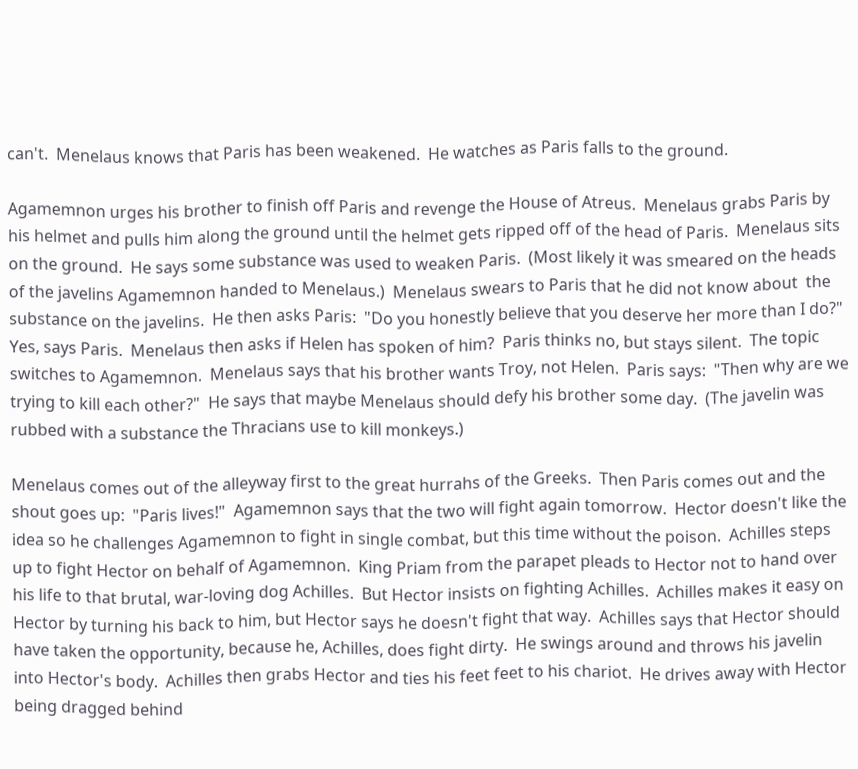can't.  Menelaus knows that Paris has been weakened.  He watches as Paris falls to the ground.

Agamemnon urges his brother to finish off Paris and revenge the House of Atreus.  Menelaus grabs Paris by his helmet and pulls him along the ground until the helmet gets ripped off of the head of Paris.  Menelaus sits on the ground.  He says some substance was used to weaken Paris.  (Most likely it was smeared on the heads of the javelins Agamemnon handed to Menelaus.)  Menelaus swears to Paris that he did not know about  the substance on the javelins.  He then asks Paris:  "Do you honestly believe that you deserve her more than I do?"  Yes, says Paris.  Menelaus then asks if Helen has spoken of him?  Paris thinks no, but stays silent.  The topic switches to Agamemnon.  Menelaus says that his brother wants Troy, not Helen.  Paris says:  "Then why are we trying to kill each other?"  He says that maybe Menelaus should defy his brother some day.  (The javelin was rubbed with a substance the Thracians use to kill monkeys.)

Menelaus comes out of the alleyway first to the great hurrahs of the Greeks.  Then Paris comes out and the shout goes up:  "Paris lives!"  Agamemnon says that the two will fight again tomorrow.  Hector doesn't like the idea so he challenges Agamemnon to fight in single combat, but this time without the poison.  Achilles steps up to fight Hector on behalf of Agamemnon.  King Priam from the parapet pleads to Hector not to hand over his life to that brutal, war-loving dog Achilles.  But Hector insists on fighting Achilles.  Achilles makes it easy on Hector by turning his back to him, but Hector says he doesn't fight that way.  Achilles says that Hector should have taken the opportunity, because he, Achilles, does fight dirty.  He swings around and throws his javelin into Hector's body.  Achilles then grabs Hector and ties his feet feet to his chariot.  He drives away with Hector being dragged behind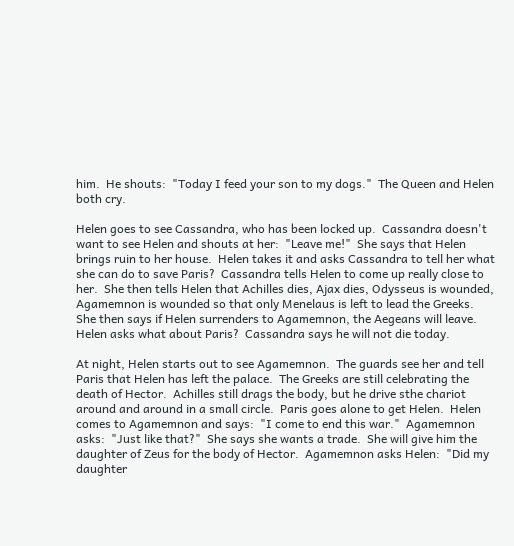him.  He shouts:  "Today I feed your son to my dogs."  The Queen and Helen both cry.

Helen goes to see Cassandra, who has been locked up.  Cassandra doesn't want to see Helen and shouts at her:  "Leave me!"  She says that Helen brings ruin to her house.  Helen takes it and asks Cassandra to tell her what she can do to save Paris?  Cassandra tells Helen to come up really close to her.  She then tells Helen that Achilles dies, Ajax dies, Odysseus is wounded, Agamemnon is wounded so that only Menelaus is left to lead the Greeks.  She then says if Helen surrenders to Agamemnon, the Aegeans will leave.  Helen asks what about Paris?  Cassandra says he will not die today.

At night, Helen starts out to see Agamemnon.  The guards see her and tell Paris that Helen has left the palace.  The Greeks are still celebrating the death of Hector.  Achilles still drags the body, but he drive sthe chariot around and around in a small circle.  Paris goes alone to get Helen.  Helen comes to Agamemnon and says:  "I come to end this war."  Agamemnon asks:  "Just like that?"  She says she wants a trade.  She will give him the daughter of Zeus for the body of Hector.  Agamemnon asks Helen:  "Did my daughter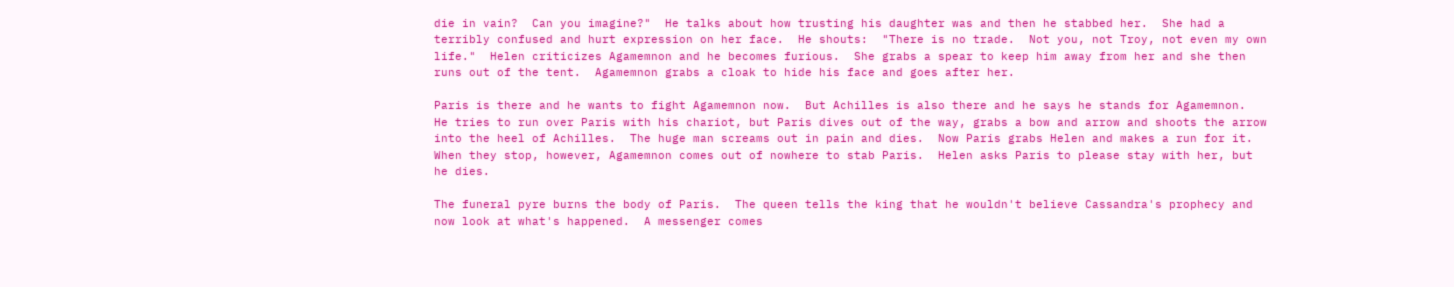die in vain?  Can you imagine?"  He talks about how trusting his daughter was and then he stabbed her.  She had a terribly confused and hurt expression on her face.  He shouts:  "There is no trade.  Not you, not Troy, not even my own life."  Helen criticizes Agamemnon and he becomes furious.  She grabs a spear to keep him away from her and she then runs out of the tent.  Agamemnon grabs a cloak to hide his face and goes after her.

Paris is there and he wants to fight Agamemnon now.  But Achilles is also there and he says he stands for Agamemnon.  He tries to run over Paris with his chariot, but Paris dives out of the way, grabs a bow and arrow and shoots the arrow into the heel of Achilles.  The huge man screams out in pain and dies.  Now Paris grabs Helen and makes a run for it.  When they stop, however, Agamemnon comes out of nowhere to stab Paris.  Helen asks Paris to please stay with her, but he dies.

The funeral pyre burns the body of Paris.  The queen tells the king that he wouldn't believe Cassandra's prophecy and now look at what's happened.  A messenger comes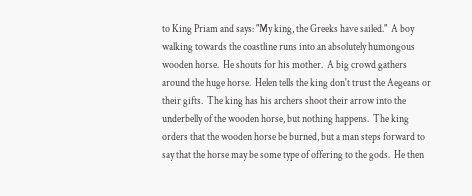to King Priam and says: "My king, the Greeks have sailed."  A boy walking towards the coastline runs into an absolutely humongous wooden horse.  He shouts for his mother.  A big crowd gathers around the huge horse.  Helen tells the king don't trust the Aegeans or their gifts.  The king has his archers shoot their arrow into the underbelly of the wooden horse, but nothing happens.  The king orders that the wooden horse be burned, but a man steps forward to say that the horse may be some type of offering to the gods.  He then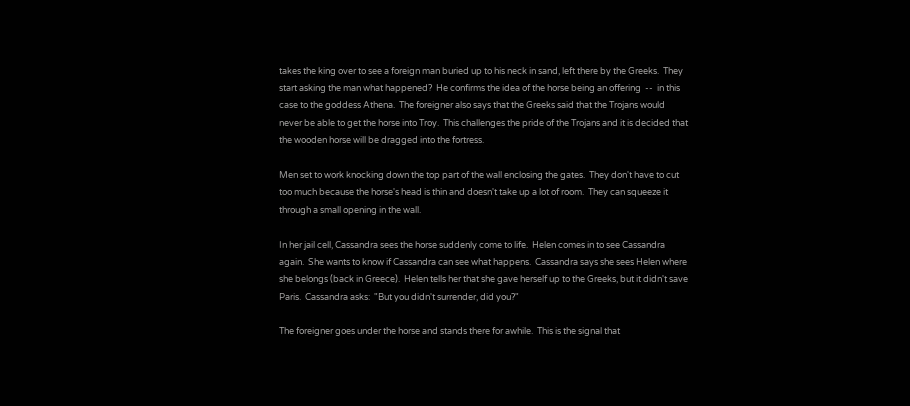takes the king over to see a foreign man buried up to his neck in sand, left there by the Greeks.  They start asking the man what happened?  He confirms the idea of the horse being an offering  --  in this case to the goddess Athena.  The foreigner also says that the Greeks said that the Trojans would never be able to get the horse into Troy.  This challenges the pride of the Trojans and it is decided that the wooden horse will be dragged into the fortress.

Men set to work knocking down the top part of the wall enclosing the gates.  They don't have to cut too much because the horse's head is thin and doesn't take up a lot of room.  They can squeeze it through a small opening in the wall.

In her jail cell, Cassandra sees the horse suddenly come to life.  Helen comes in to see Cassandra again.  She wants to know if Cassandra can see what happens.  Cassandra says she sees Helen where she belongs (back in Greece).  Helen tells her that she gave herself up to the Greeks, but it didn't save Paris.  Cassandra asks:  "But you didn't surrender, did you?"

The foreigner goes under the horse and stands there for awhile.  This is the signal that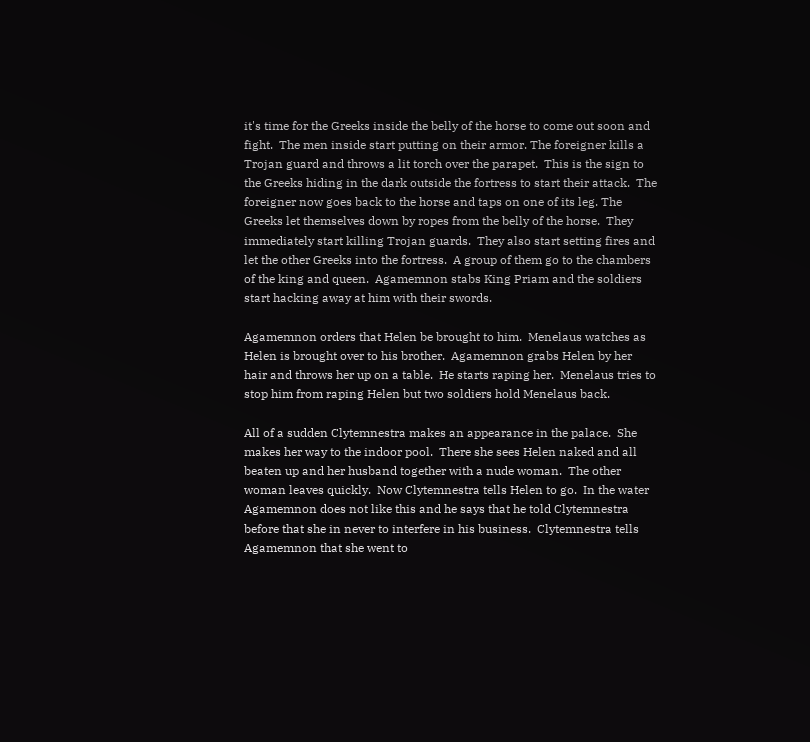it's time for the Greeks inside the belly of the horse to come out soon and fight.  The men inside start putting on their armor. The foreigner kills a Trojan guard and throws a lit torch over the parapet.  This is the sign to the Greeks hiding in the dark outside the fortress to start their attack.  The foreigner now goes back to the horse and taps on one of its leg. The Greeks let themselves down by ropes from the belly of the horse.  They immediately start killing Trojan guards.  They also start setting fires and let the other Greeks into the fortress.  A group of them go to the chambers of the king and queen.  Agamemnon stabs King Priam and the soldiers start hacking away at him with their swords.

Agamemnon orders that Helen be brought to him.  Menelaus watches as Helen is brought over to his brother.  Agamemnon grabs Helen by her hair and throws her up on a table.  He starts raping her.  Menelaus tries to stop him from raping Helen but two soldiers hold Menelaus back.

All of a sudden Clytemnestra makes an appearance in the palace.  She makes her way to the indoor pool.  There she sees Helen naked and all beaten up and her husband together with a nude woman.  The other woman leaves quickly.  Now Clytemnestra tells Helen to go.  In the water Agamemnon does not like this and he says that he told Clytemnestra before that she in never to interfere in his business.  Clytemnestra tells Agamemnon that she went to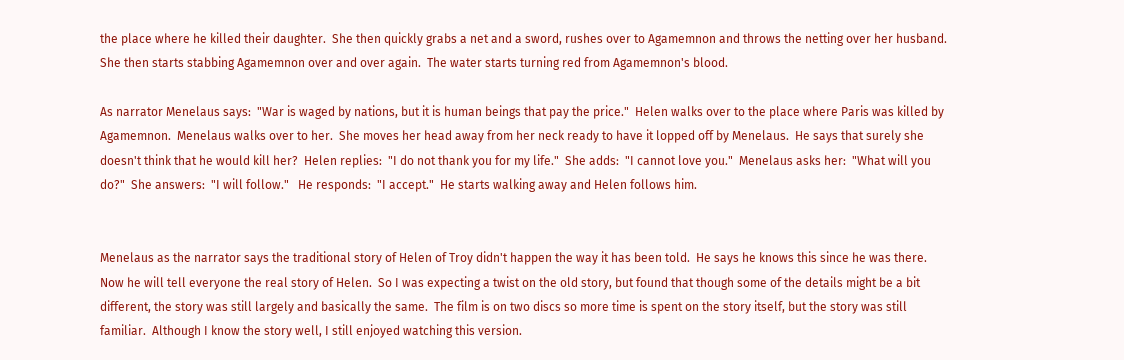the place where he killed their daughter.  She then quickly grabs a net and a sword, rushes over to Agamemnon and throws the netting over her husband.  She then starts stabbing Agamemnon over and over again.  The water starts turning red from Agamemnon's blood.

As narrator Menelaus says:  "War is waged by nations, but it is human beings that pay the price."  Helen walks over to the place where Paris was killed by Agamemnon.  Menelaus walks over to her.  She moves her head away from her neck ready to have it lopped off by Menelaus.  He says that surely she doesn't think that he would kill her?  Helen replies:  "I do not thank you for my life."  She adds:  "I cannot love you."  Menelaus asks her:  "What will you do?"  She answers:  "I will follow."   He responds:  "I accept."  He starts walking away and Helen follows him.


Menelaus as the narrator says the traditional story of Helen of Troy didn't happen the way it has been told.  He says he knows this since he was there.  Now he will tell everyone the real story of Helen.  So I was expecting a twist on the old story, but found that though some of the details might be a bit different, the story was still largely and basically the same.  The film is on two discs so more time is spent on the story itself, but the story was still familiar.  Although I know the story well, I still enjoyed watching this version.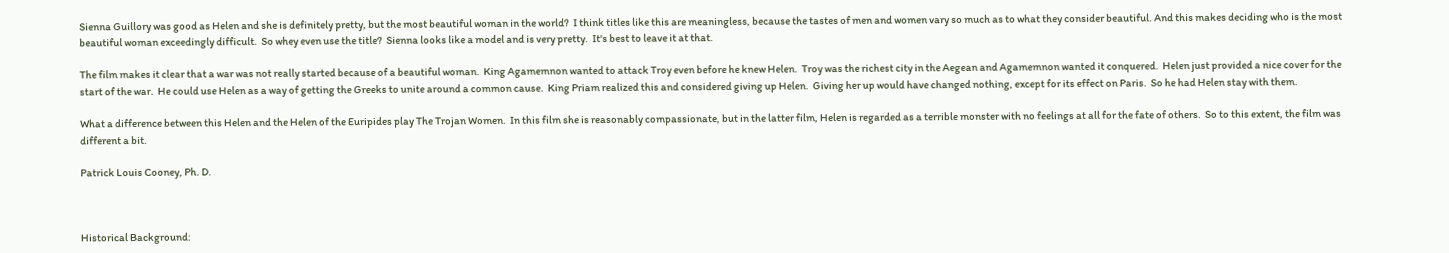Sienna Guillory was good as Helen and she is definitely pretty, but the most beautiful woman in the world?  I think titles like this are meaningless, because the tastes of men and women vary so much as to what they consider beautiful. And this makes deciding who is the most beautiful woman exceedingly difficult.  So whey even use the title?  Sienna looks like a model and is very pretty.  It's best to leave it at that.

The film makes it clear that a war was not really started because of a beautiful woman.  King Agamemnon wanted to attack Troy even before he knew Helen.  Troy was the richest city in the Aegean and Agamemnon wanted it conquered.  Helen just provided a nice cover for the start of the war.  He could use Helen as a way of getting the Greeks to unite around a common cause.  King Priam realized this and considered giving up Helen.  Giving her up would have changed nothing, except for its effect on Paris.  So he had Helen stay with them.

What a difference between this Helen and the Helen of the Euripides play The Trojan Women.  In this film she is reasonably compassionate, but in the latter film, Helen is regarded as a terrible monster with no feelings at all for the fate of others.  So to this extent, the film was different a bit.

Patrick Louis Cooney, Ph. D.



Historical Background: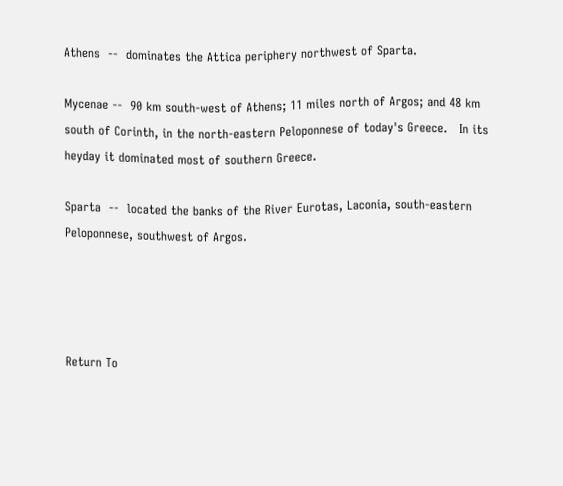Athens  --  dominates the Attica periphery northwest of Sparta.

Mycenae --  90 km south-west of Athens; 11 miles north of Argos; and 48 km south of Corinth, in the north-eastern Peloponnese of today's Greece.   In its heyday it dominated most of southern Greece.

Sparta  --  located the banks of the River Eurotas, Laconia, south-eastern Peloponnese, southwest of Argos.




Return To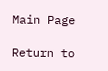Main Page

Return to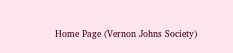Home Page (Vernon Johns Society)